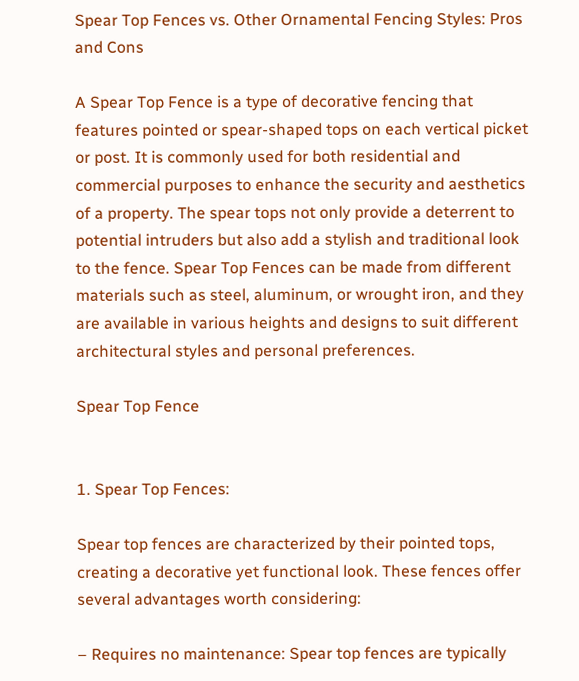Spear Top Fences vs. Other Ornamental Fencing Styles: Pros and Cons

A Spear Top Fence is a type of decorative fencing that features pointed or spear-shaped tops on each vertical picket or post. It is commonly used for both residential and commercial purposes to enhance the security and aesthetics of a property. The spear tops not only provide a deterrent to potential intruders but also add a stylish and traditional look to the fence. Spear Top Fences can be made from different materials such as steel, aluminum, or wrought iron, and they are available in various heights and designs to suit different architectural styles and personal preferences.

Spear Top Fence


1. Spear Top Fences:

Spear top fences are characterized by their pointed tops, creating a decorative yet functional look. These fences offer several advantages worth considering:

– Requires no maintenance: Spear top fences are typically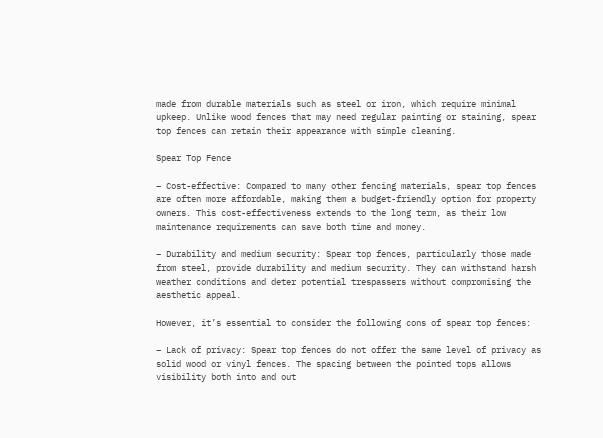made from durable materials such as steel or iron, which require minimal upkeep. Unlike wood fences that may need regular painting or staining, spear top fences can retain their appearance with simple cleaning.

Spear Top Fence

– Cost-effective: Compared to many other fencing materials, spear top fences are often more affordable, making them a budget-friendly option for property owners. This cost-effectiveness extends to the long term, as their low maintenance requirements can save both time and money.

– Durability and medium security: Spear top fences, particularly those made from steel, provide durability and medium security. They can withstand harsh weather conditions and deter potential trespassers without compromising the aesthetic appeal.

However, it’s essential to consider the following cons of spear top fences:

– Lack of privacy: Spear top fences do not offer the same level of privacy as solid wood or vinyl fences. The spacing between the pointed tops allows visibility both into and out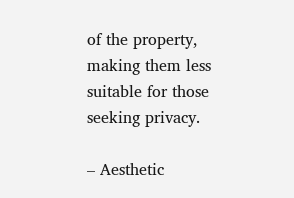of the property, making them less suitable for those seeking privacy.

– Aesthetic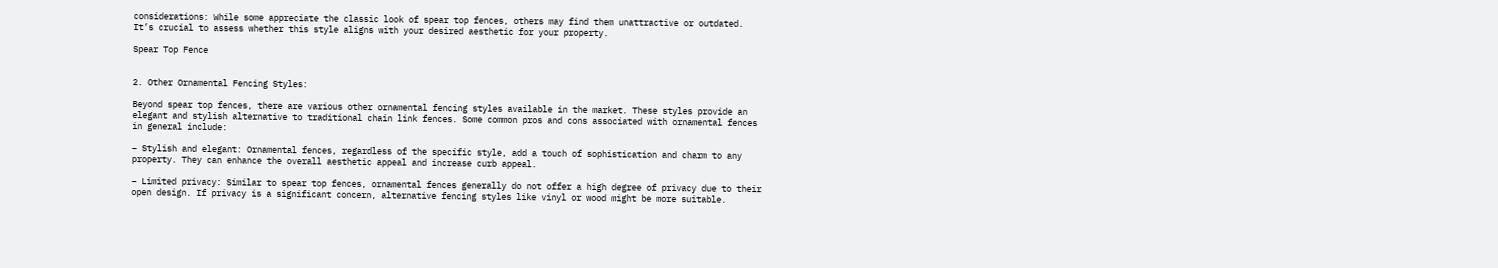considerations: While some appreciate the classic look of spear top fences, others may find them unattractive or outdated. It’s crucial to assess whether this style aligns with your desired aesthetic for your property.

Spear Top Fence


2. Other Ornamental Fencing Styles:

Beyond spear top fences, there are various other ornamental fencing styles available in the market. These styles provide an elegant and stylish alternative to traditional chain link fences. Some common pros and cons associated with ornamental fences in general include:

– Stylish and elegant: Ornamental fences, regardless of the specific style, add a touch of sophistication and charm to any property. They can enhance the overall aesthetic appeal and increase curb appeal.

– Limited privacy: Similar to spear top fences, ornamental fences generally do not offer a high degree of privacy due to their open design. If privacy is a significant concern, alternative fencing styles like vinyl or wood might be more suitable.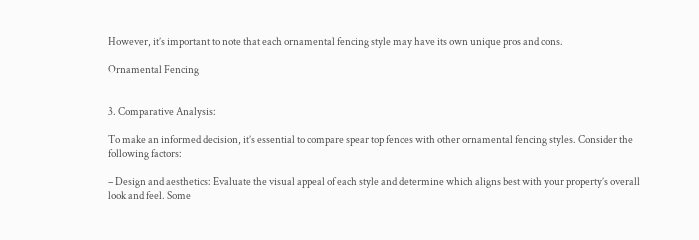However, it’s important to note that each ornamental fencing style may have its own unique pros and cons.

Ornamental Fencing


3. Comparative Analysis:

To make an informed decision, it’s essential to compare spear top fences with other ornamental fencing styles. Consider the following factors:

– Design and aesthetics: Evaluate the visual appeal of each style and determine which aligns best with your property’s overall look and feel. Some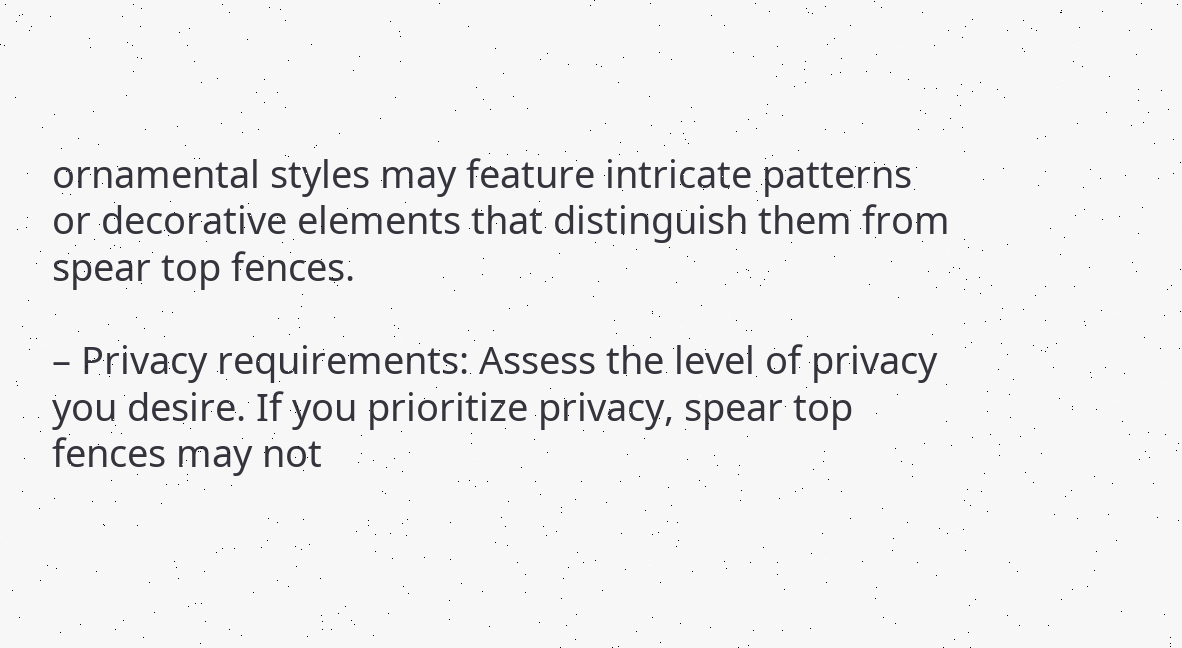ornamental styles may feature intricate patterns or decorative elements that distinguish them from spear top fences.

– Privacy requirements: Assess the level of privacy you desire. If you prioritize privacy, spear top fences may not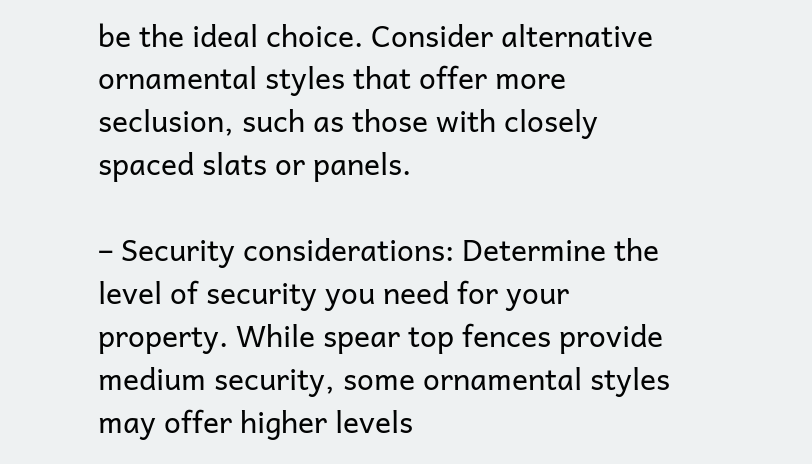be the ideal choice. Consider alternative ornamental styles that offer more seclusion, such as those with closely spaced slats or panels.

– Security considerations: Determine the level of security you need for your property. While spear top fences provide medium security, some ornamental styles may offer higher levels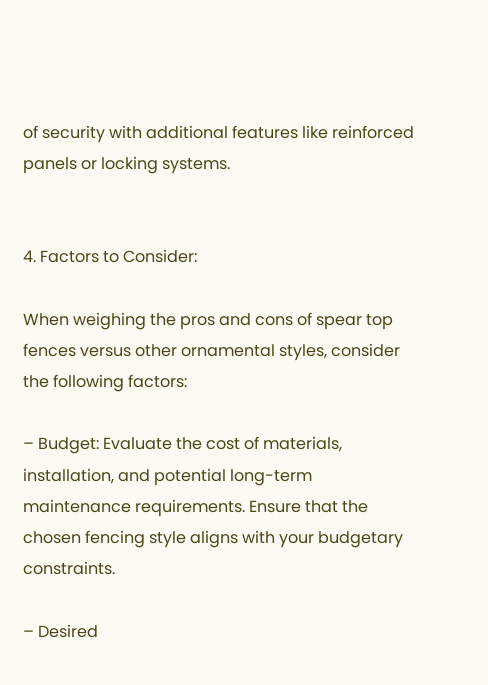of security with additional features like reinforced panels or locking systems.


4. Factors to Consider:

When weighing the pros and cons of spear top fences versus other ornamental styles, consider the following factors:

– Budget: Evaluate the cost of materials, installation, and potential long-term maintenance requirements. Ensure that the chosen fencing style aligns with your budgetary constraints.

– Desired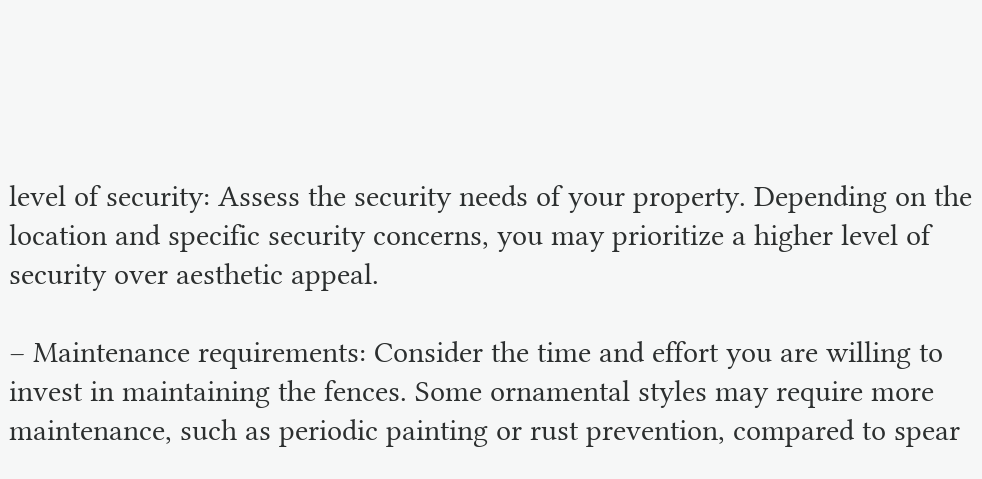level of security: Assess the security needs of your property. Depending on the location and specific security concerns, you may prioritize a higher level of security over aesthetic appeal.

– Maintenance requirements: Consider the time and effort you are willing to invest in maintaining the fences. Some ornamental styles may require more maintenance, such as periodic painting or rust prevention, compared to spear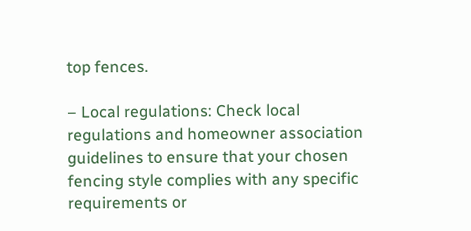top fences.

– Local regulations: Check local regulations and homeowner association guidelines to ensure that your chosen fencing style complies with any specific requirements or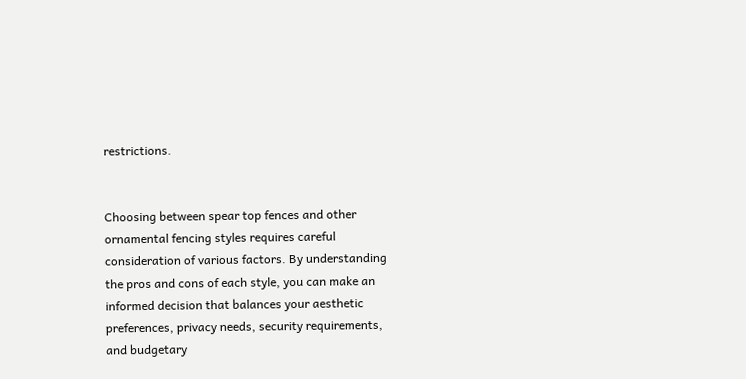restrictions.


Choosing between spear top fences and other ornamental fencing styles requires careful consideration of various factors. By understanding the pros and cons of each style, you can make an informed decision that balances your aesthetic preferences, privacy needs, security requirements, and budgetary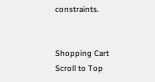constraints.


Shopping Cart
Scroll to Top